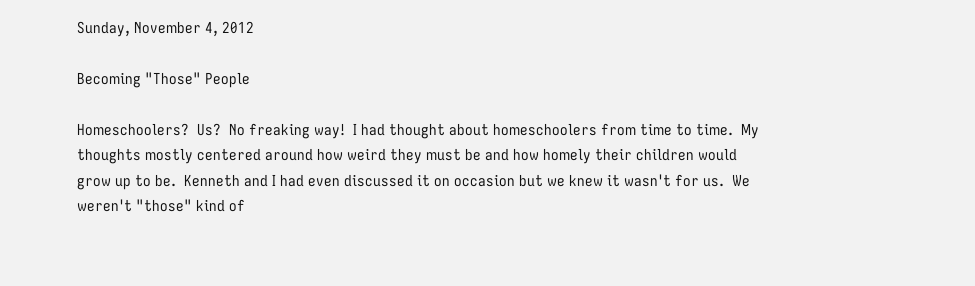Sunday, November 4, 2012

Becoming "Those" People

Homeschoolers?  Us?  No freaking way!  I had thought about homeschoolers from time to time.  My thoughts mostly centered around how weird they must be and how homely their children would grow up to be.  Kenneth and I had even discussed it on occasion but we knew it wasn't for us.  We weren't "those" kind of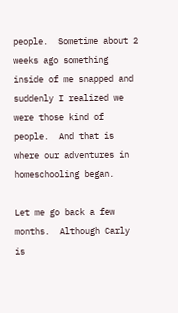people.  Sometime about 2 weeks ago something inside of me snapped and suddenly I realized we were those kind of people.  And that is where our adventures in homeschooling began.

Let me go back a few months.  Although Carly is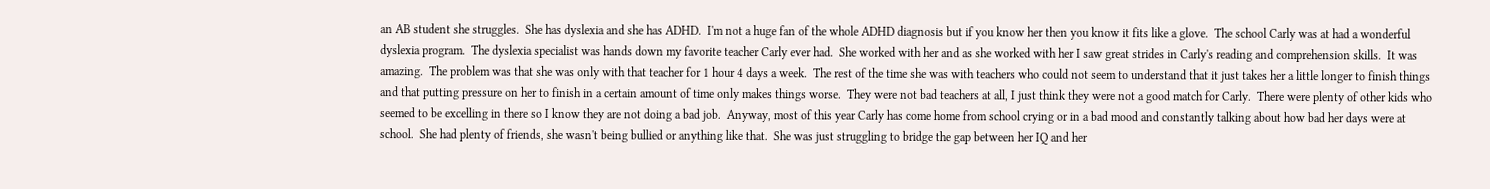an AB student she struggles.  She has dyslexia and she has ADHD.  I'm not a huge fan of the whole ADHD diagnosis but if you know her then you know it fits like a glove.  The school Carly was at had a wonderful dyslexia program.  The dyslexia specialist was hands down my favorite teacher Carly ever had.  She worked with her and as she worked with her I saw great strides in Carly's reading and comprehension skills.  It was amazing.  The problem was that she was only with that teacher for 1 hour 4 days a week.  The rest of the time she was with teachers who could not seem to understand that it just takes her a little longer to finish things and that putting pressure on her to finish in a certain amount of time only makes things worse.  They were not bad teachers at all, I just think they were not a good match for Carly.  There were plenty of other kids who seemed to be excelling in there so I know they are not doing a bad job.  Anyway, most of this year Carly has come home from school crying or in a bad mood and constantly talking about how bad her days were at school.  She had plenty of friends, she wasn't being bullied or anything like that.  She was just struggling to bridge the gap between her IQ and her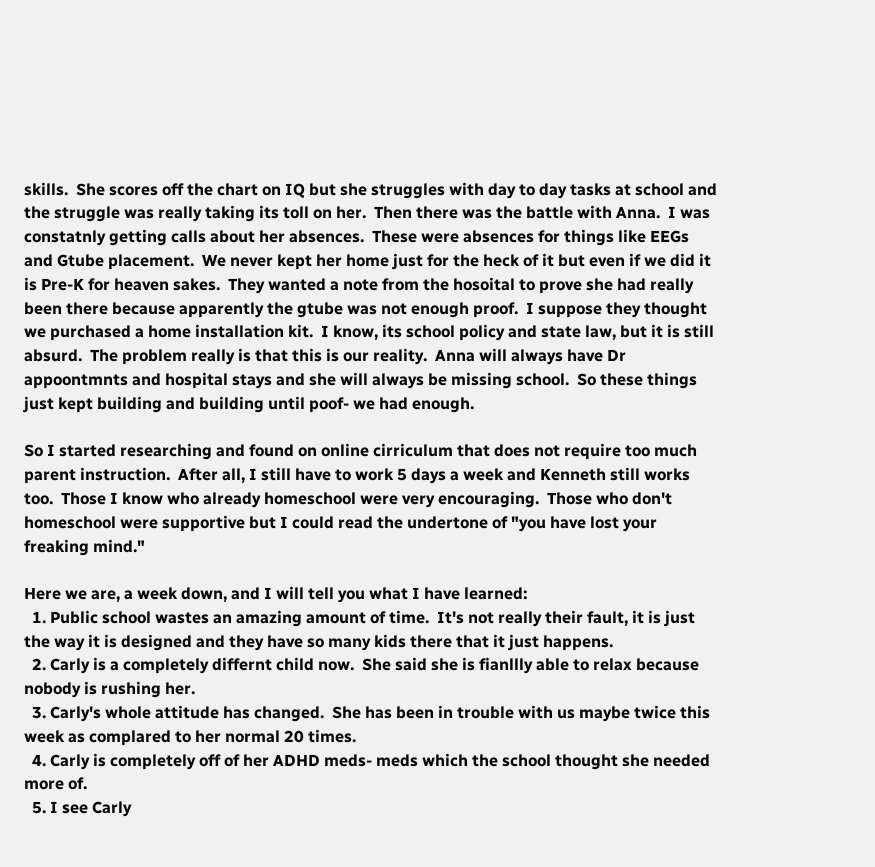skills.  She scores off the chart on IQ but she struggles with day to day tasks at school and the struggle was really taking its toll on her.  Then there was the battle with Anna.  I was constatnly getting calls about her absences.  These were absences for things like EEGs and Gtube placement.  We never kept her home just for the heck of it but even if we did it is Pre-K for heaven sakes.  They wanted a note from the hosoital to prove she had really been there because apparently the gtube was not enough proof.  I suppose they thought we purchased a home installation kit.  I know, its school policy and state law, but it is still absurd.  The problem really is that this is our reality.  Anna will always have Dr appoontmnts and hospital stays and she will always be missing school.  So these things just kept building and building until poof- we had enough.

So I started researching and found on online cirriculum that does not require too much parent instruction.  After all, I still have to work 5 days a week and Kenneth still works too.  Those I know who already homeschool were very encouraging.  Those who don't homeschool were supportive but I could read the undertone of "you have lost your freaking mind."

Here we are, a week down, and I will tell you what I have learned:
  1. Public school wastes an amazing amount of time.  It's not really their fault, it is just the way it is designed and they have so many kids there that it just happens.
  2. Carly is a completely differnt child now.  She said she is fianllly able to relax because nobody is rushing her.
  3. Carly's whole attitude has changed.  She has been in trouble with us maybe twice this week as complared to her normal 20 times.
  4. Carly is completely off of her ADHD meds- meds which the school thought she needed more of.
  5. I see Carly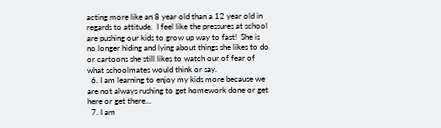acting more like an 8 year old than a 12 year old in regards to attitude.  I feel like the pressures at school are pushing our kids to grow up way to fast!  She is no longer hiding and lying about things she likes to do or cartoons she still likes to watch our of fear of what schoolmates would think or say.
  6. I am learning to enjoy my kids more because we are not always rushing to get homework done or get here or get there...
  7. I am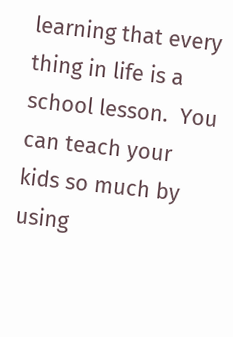learning that every thing in life is a school lesson.  You can teach your kids so much by using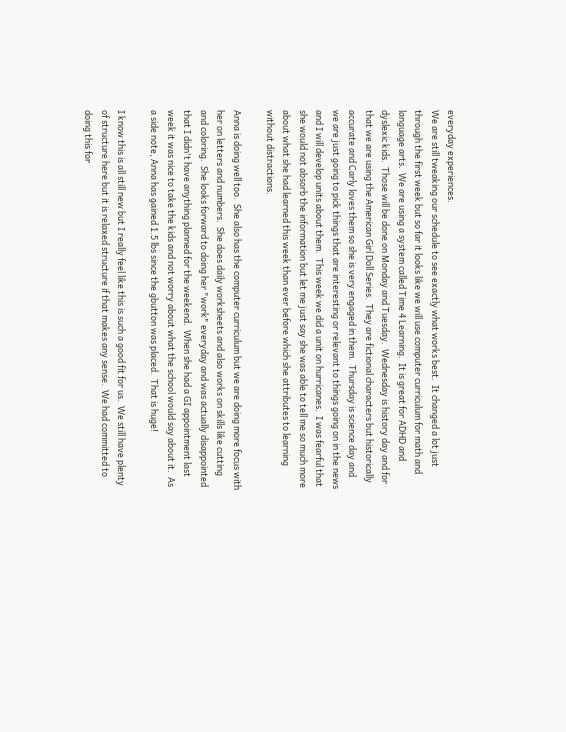everyday experiences.
We are still tweaking our schedule to see exactly what works best.  It changed a lot just through the first week but so far it looks like we will use computer curriculum for math and language arts.  We are using a system called Time 4 Learning.  It is great for ADHD and dyslexic kids.  Those will be done on Monday and Tuesday.  Wednesday is history day and for that we are using the American Girl Doll Series.  They are fictional characters but historically accurate and Carly loves them so she is very engaged in them.  Thursday is science day and we are just going to pick things that are interesting or relevant to things going on in the news and I will develop units about them.  This week we did a unit on hurricanes.  I was fearful that she would not absorb the information but let me just say she was able to tell me so much more about what she had learned this week than ever before which she attributes to learning without distractions.

Anna is doing well too.  She also has the computer curriculum but we are doing more focus with her on letters and numbers.  She does daily worksheets and also works on skills like cutting and coloring.  She looks forward to doing her "work" everyday and was actually disappointed that I didn't have anything planned for the weekend.  When she had a GI appointment last week it was nice to take the kids and not worry about what the school would say about it.  As a side note, Anna has gained 1.5 lbs since the gbutton was placed.  That is huge!

I know this is all still new but I really feel like this is such a good fit for us.  We still have plenty of structure here but it is relaxed structure if that makes any sense.  We had committed to doing this for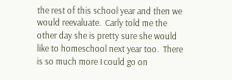the rest of this school year and then we would reevaluate.  Carly told me the other day she is pretty sure she would like to homeschool next year too.  There is so much more I could go on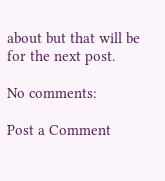about but that will be for the next post.

No comments:

Post a Comment